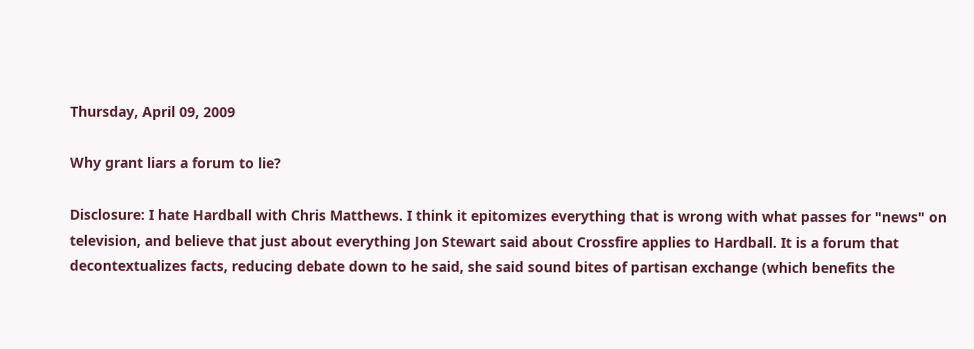Thursday, April 09, 2009

Why grant liars a forum to lie?

Disclosure: I hate Hardball with Chris Matthews. I think it epitomizes everything that is wrong with what passes for "news" on television, and believe that just about everything Jon Stewart said about Crossfire applies to Hardball. It is a forum that decontextualizes facts, reducing debate down to he said, she said sound bites of partisan exchange (which benefits the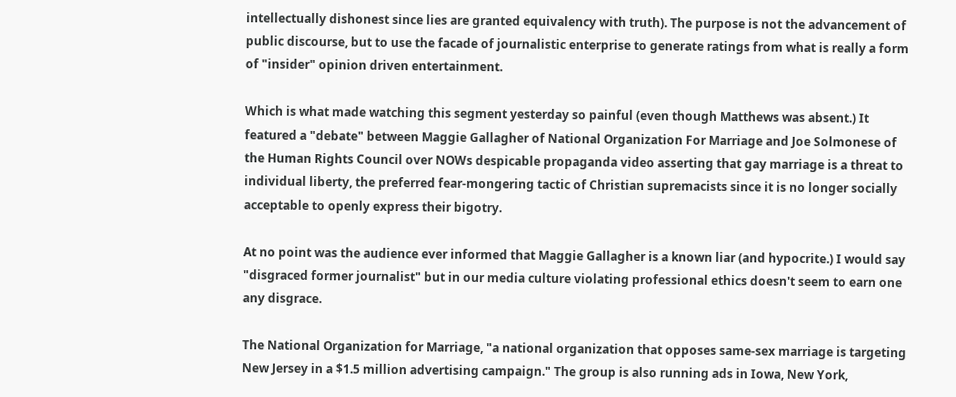intellectually dishonest since lies are granted equivalency with truth). The purpose is not the advancement of public discourse, but to use the facade of journalistic enterprise to generate ratings from what is really a form of "insider" opinion driven entertainment.

Which is what made watching this segment yesterday so painful (even though Matthews was absent.) It featured a "debate" between Maggie Gallagher of National Organization For Marriage and Joe Solmonese of the Human Rights Council over NOWs despicable propaganda video asserting that gay marriage is a threat to individual liberty, the preferred fear-mongering tactic of Christian supremacists since it is no longer socially acceptable to openly express their bigotry.

At no point was the audience ever informed that Maggie Gallagher is a known liar (and hypocrite.) I would say "disgraced former journalist" but in our media culture violating professional ethics doesn't seem to earn one any disgrace.

The National Organization for Marriage, "a national organization that opposes same-sex marriage is targeting New Jersey in a $1.5 million advertising campaign." The group is also running ads in Iowa, New York,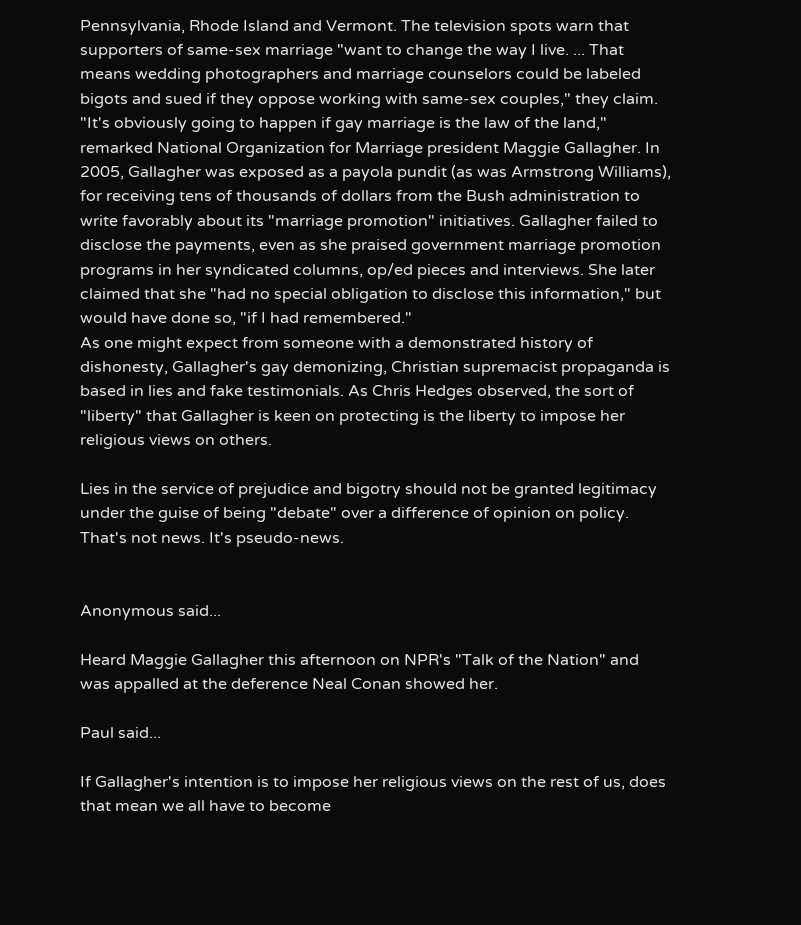Pennsylvania, Rhode Island and Vermont. The television spots warn that supporters of same-sex marriage "want to change the way I live. ... That means wedding photographers and marriage counselors could be labeled bigots and sued if they oppose working with same-sex couples," they claim. "It's obviously going to happen if gay marriage is the law of the land," remarked National Organization for Marriage president Maggie Gallagher. In 2005, Gallagher was exposed as a payola pundit (as was Armstrong Williams), for receiving tens of thousands of dollars from the Bush administration to write favorably about its "marriage promotion" initiatives. Gallagher failed to disclose the payments, even as she praised government marriage promotion programs in her syndicated columns, op/ed pieces and interviews. She later claimed that she "had no special obligation to disclose this information," but would have done so, "if I had remembered."
As one might expect from someone with a demonstrated history of dishonesty, Gallagher's gay demonizing, Christian supremacist propaganda is based in lies and fake testimonials. As Chris Hedges observed, the sort of "liberty" that Gallagher is keen on protecting is the liberty to impose her religious views on others.

Lies in the service of prejudice and bigotry should not be granted legitimacy under the guise of being "debate" over a difference of opinion on policy. That's not news. It's pseudo-news.


Anonymous said...

Heard Maggie Gallagher this afternoon on NPR's "Talk of the Nation" and was appalled at the deference Neal Conan showed her.

Paul said...

If Gallagher's intention is to impose her religious views on the rest of us, does that mean we all have to become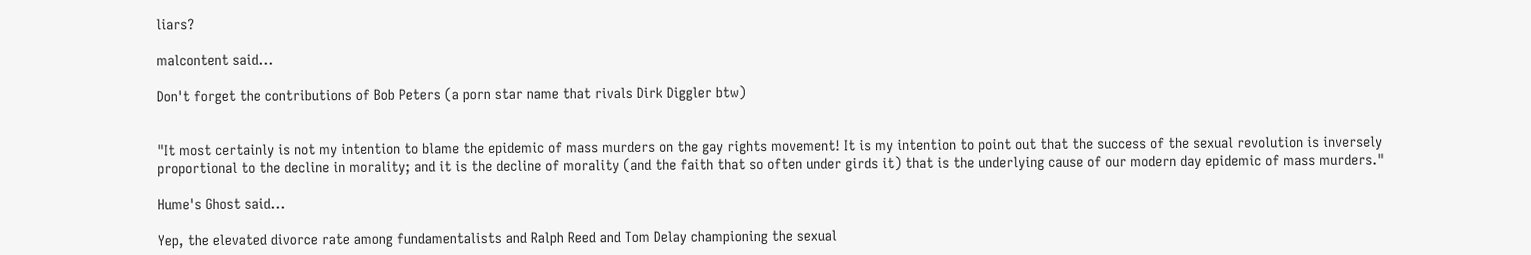liars?

malcontent said...

Don't forget the contributions of Bob Peters (a porn star name that rivals Dirk Diggler btw)


"It most certainly is not my intention to blame the epidemic of mass murders on the gay rights movement! It is my intention to point out that the success of the sexual revolution is inversely proportional to the decline in morality; and it is the decline of morality (and the faith that so often under girds it) that is the underlying cause of our modern day epidemic of mass murders."

Hume's Ghost said...

Yep, the elevated divorce rate among fundamentalists and Ralph Reed and Tom Delay championing the sexual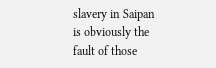slavery in Saipan is obviously the fault of those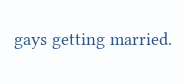gays getting married.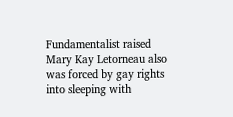Fundamentalist raised Mary Kay Letorneau also was forced by gay rights into sleeping with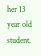her 13 year old student.